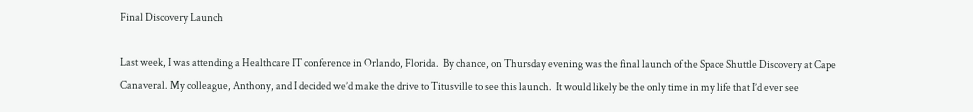Final Discovery Launch

Last week, I was attending a Healthcare IT conference in Orlando, Florida.  By chance, on Thursday evening was the final launch of the Space Shuttle Discovery at Cape Canaveral. My colleague, Anthony, and I decided we’d make the drive to Titusville to see this launch.  It would likely be the only time in my life that I’d ever see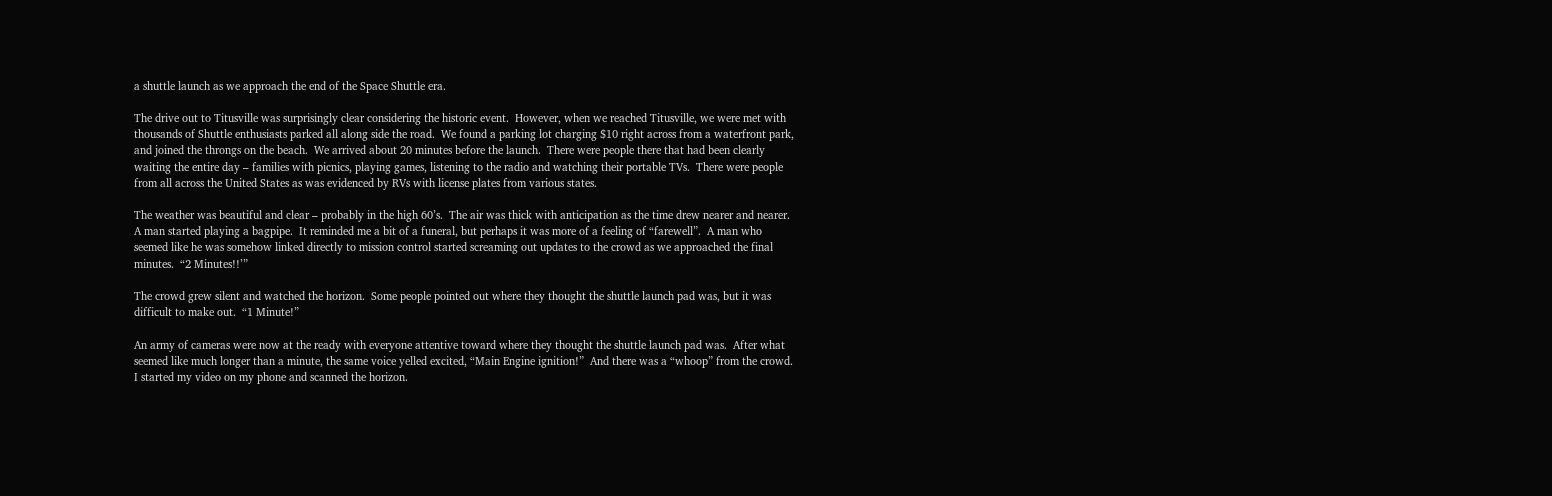a shuttle launch as we approach the end of the Space Shuttle era.

The drive out to Titusville was surprisingly clear considering the historic event.  However, when we reached Titusville, we were met with thousands of Shuttle enthusiasts parked all along side the road.  We found a parking lot charging $10 right across from a waterfront park, and joined the throngs on the beach.  We arrived about 20 minutes before the launch.  There were people there that had been clearly waiting the entire day – families with picnics, playing games, listening to the radio and watching their portable TVs.  There were people from all across the United States as was evidenced by RVs with license plates from various states.

The weather was beautiful and clear – probably in the high 60’s.  The air was thick with anticipation as the time drew nearer and nearer. A man started playing a bagpipe.  It reminded me a bit of a funeral, but perhaps it was more of a feeling of “farewell”.  A man who seemed like he was somehow linked directly to mission control started screaming out updates to the crowd as we approached the final minutes.  “2 Minutes!!’”

The crowd grew silent and watched the horizon.  Some people pointed out where they thought the shuttle launch pad was, but it was difficult to make out.  “1 Minute!”

An army of cameras were now at the ready with everyone attentive toward where they thought the shuttle launch pad was.  After what seemed like much longer than a minute, the same voice yelled excited, “Main Engine ignition!”  And there was a “whoop” from the crowd.  I started my video on my phone and scanned the horizon.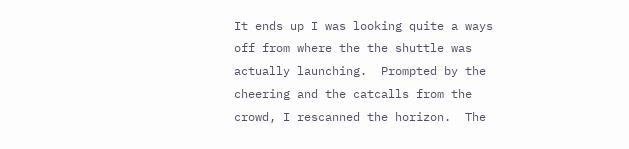It ends up I was looking quite a ways off from where the the shuttle was actually launching.  Prompted by the cheering and the catcalls from the crowd, I rescanned the horizon.  The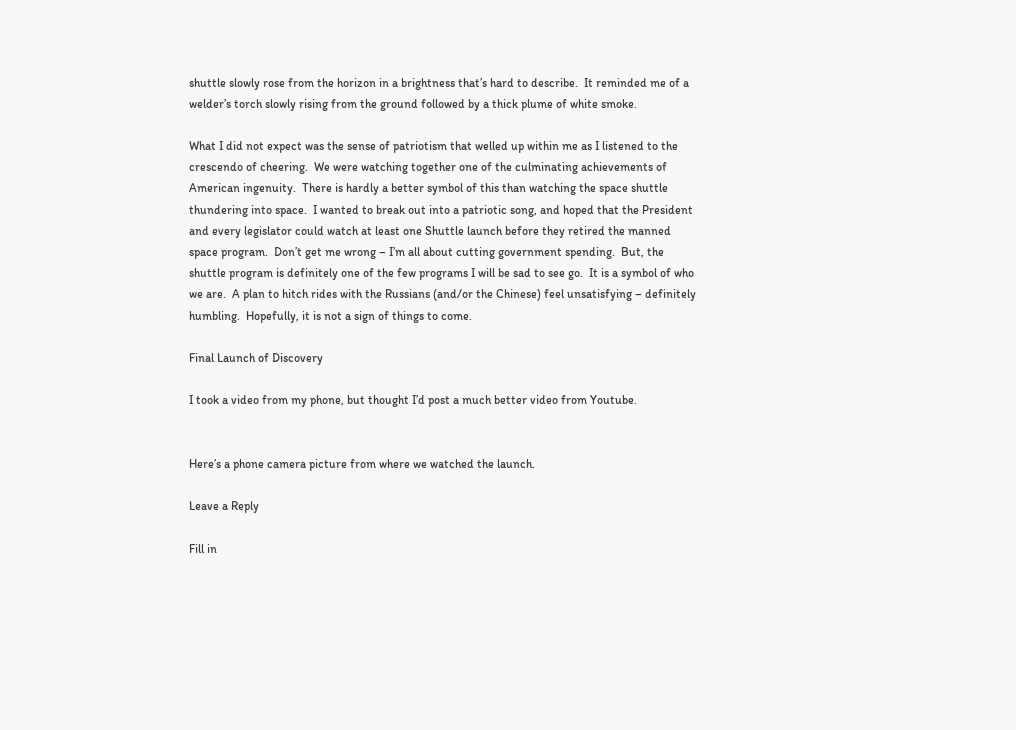shuttle slowly rose from the horizon in a brightness that’s hard to describe.  It reminded me of a welder’s torch slowly rising from the ground followed by a thick plume of white smoke.

What I did not expect was the sense of patriotism that welled up within me as I listened to the crescendo of cheering.  We were watching together one of the culminating achievements of American ingenuity.  There is hardly a better symbol of this than watching the space shuttle thundering into space.  I wanted to break out into a patriotic song, and hoped that the President and every legislator could watch at least one Shuttle launch before they retired the manned space program.  Don’t get me wrong – I’m all about cutting government spending.  But, the shuttle program is definitely one of the few programs I will be sad to see go.  It is a symbol of who we are.  A plan to hitch rides with the Russians (and/or the Chinese) feel unsatisfying – definitely humbling.  Hopefully, it is not a sign of things to come.

Final Launch of Discovery

I took a video from my phone, but thought I’d post a much better video from Youtube.


Here’s a phone camera picture from where we watched the launch.

Leave a Reply

Fill in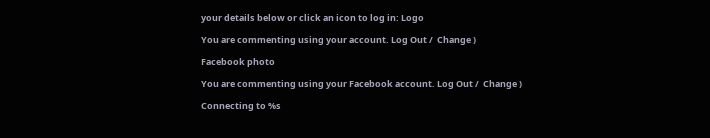your details below or click an icon to log in: Logo

You are commenting using your account. Log Out /  Change )

Facebook photo

You are commenting using your Facebook account. Log Out /  Change )

Connecting to %s